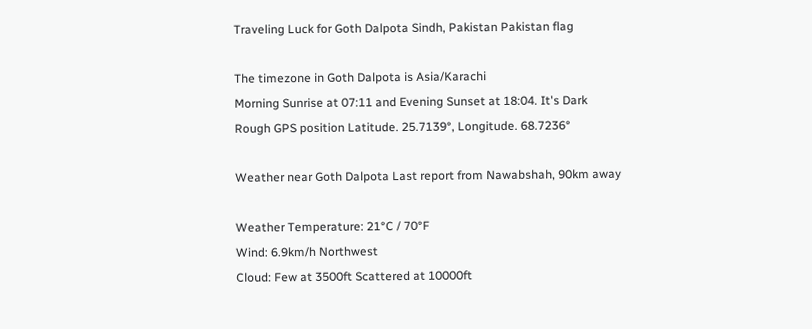Traveling Luck for Goth Dalpota Sindh, Pakistan Pakistan flag

The timezone in Goth Dalpota is Asia/Karachi
Morning Sunrise at 07:11 and Evening Sunset at 18:04. It's Dark
Rough GPS position Latitude. 25.7139°, Longitude. 68.7236°

Weather near Goth Dalpota Last report from Nawabshah, 90km away

Weather Temperature: 21°C / 70°F
Wind: 6.9km/h Northwest
Cloud: Few at 3500ft Scattered at 10000ft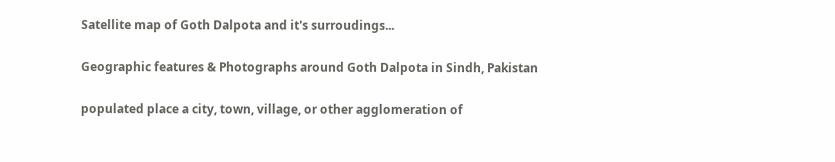Satellite map of Goth Dalpota and it's surroudings...

Geographic features & Photographs around Goth Dalpota in Sindh, Pakistan

populated place a city, town, village, or other agglomeration of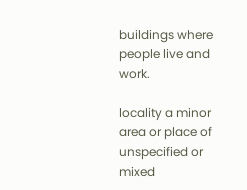buildings where people live and work.

locality a minor area or place of unspecified or mixed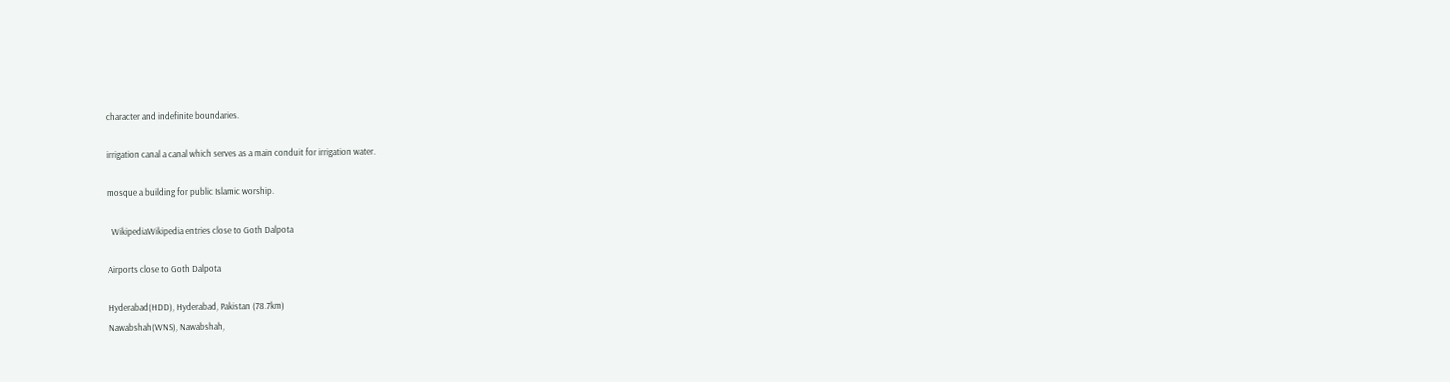character and indefinite boundaries.

irrigation canal a canal which serves as a main conduit for irrigation water.

mosque a building for public Islamic worship.

  WikipediaWikipedia entries close to Goth Dalpota

Airports close to Goth Dalpota

Hyderabad(HDD), Hyderabad, Pakistan (78.7km)
Nawabshah(WNS), Nawabshah,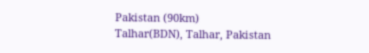Pakistan (90km)
Talhar(BDN), Talhar, Pakistan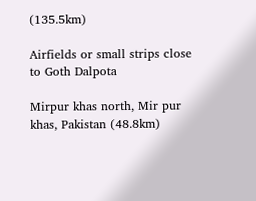(135.5km)

Airfields or small strips close to Goth Dalpota

Mirpur khas north, Mir pur khas, Pakistan (48.8km)